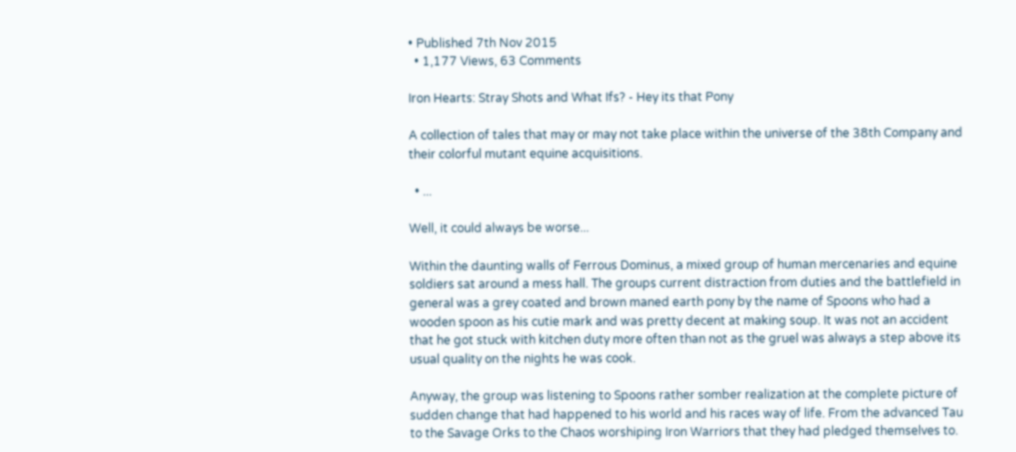• Published 7th Nov 2015
  • 1,177 Views, 63 Comments

Iron Hearts: Stray Shots and What Ifs? - Hey its that Pony

A collection of tales that may or may not take place within the universe of the 38th Company and their colorful mutant equine acquisitions.

  • ...

Well, it could always be worse...

Within the daunting walls of Ferrous Dominus, a mixed group of human mercenaries and equine soldiers sat around a mess hall. The groups current distraction from duties and the battlefield in general was a grey coated and brown maned earth pony by the name of Spoons who had a wooden spoon as his cutie mark and was pretty decent at making soup. It was not an accident that he got stuck with kitchen duty more often than not as the gruel was always a step above its usual quality on the nights he was cook.

Anyway, the group was listening to Spoons rather somber realization at the complete picture of sudden change that had happened to his world and his races way of life. From the advanced Tau to the Savage Orks to the Chaos worshiping Iron Warriors that they had pledged themselves to.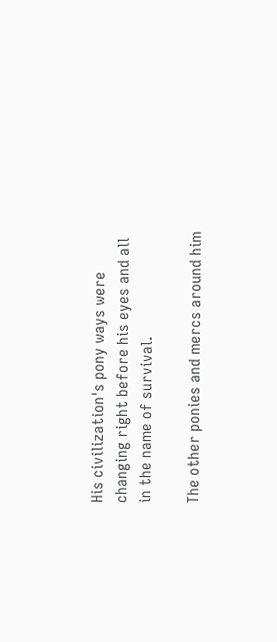His civilization's pony ways were changing right before his eyes and all in the name of survival.

The other ponies and mercs around him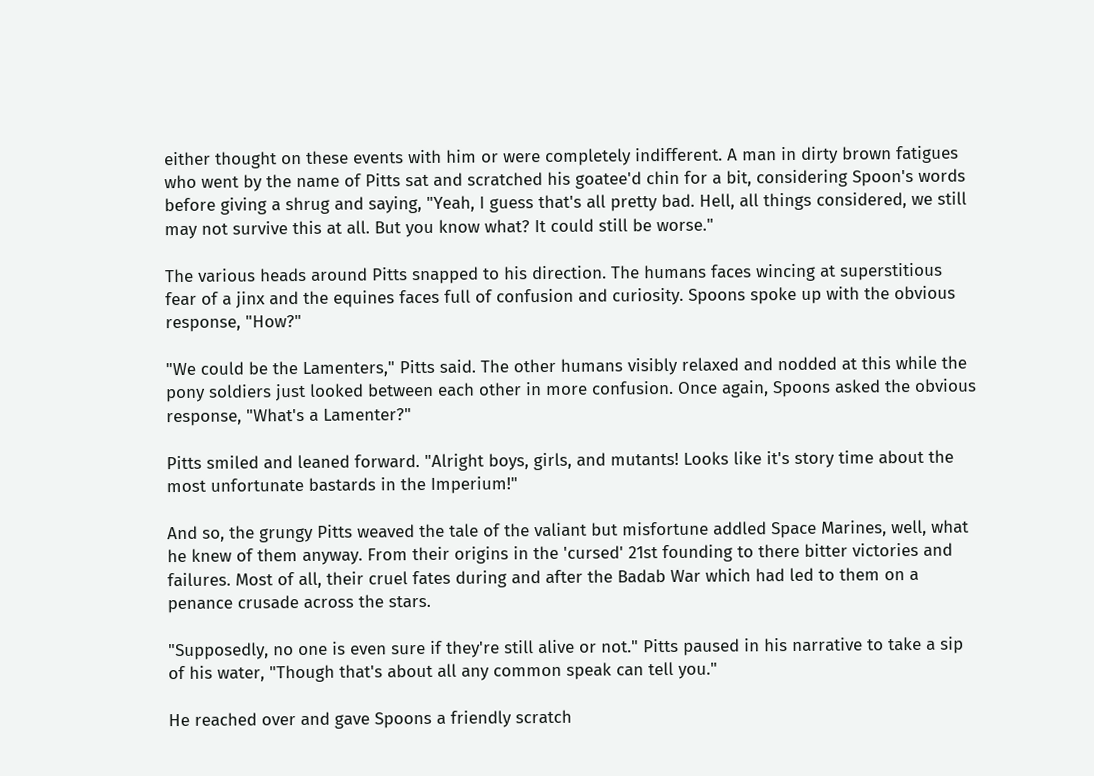either thought on these events with him or were completely indifferent. A man in dirty brown fatigues who went by the name of Pitts sat and scratched his goatee'd chin for a bit, considering Spoon's words before giving a shrug and saying, "Yeah, I guess that's all pretty bad. Hell, all things considered, we still may not survive this at all. But you know what? It could still be worse."

The various heads around Pitts snapped to his direction. The humans faces wincing at superstitious fear of a jinx and the equines faces full of confusion and curiosity. Spoons spoke up with the obvious response, "How?"

"We could be the Lamenters," Pitts said. The other humans visibly relaxed and nodded at this while the pony soldiers just looked between each other in more confusion. Once again, Spoons asked the obvious response, "What's a Lamenter?"

Pitts smiled and leaned forward. "Alright boys, girls, and mutants! Looks like it's story time about the most unfortunate bastards in the Imperium!"

And so, the grungy Pitts weaved the tale of the valiant but misfortune addled Space Marines, well, what he knew of them anyway. From their origins in the 'cursed' 21st founding to there bitter victories and failures. Most of all, their cruel fates during and after the Badab War which had led to them on a penance crusade across the stars.

"Supposedly, no one is even sure if they're still alive or not." Pitts paused in his narrative to take a sip of his water, "Though that's about all any common speak can tell you."

He reached over and gave Spoons a friendly scratch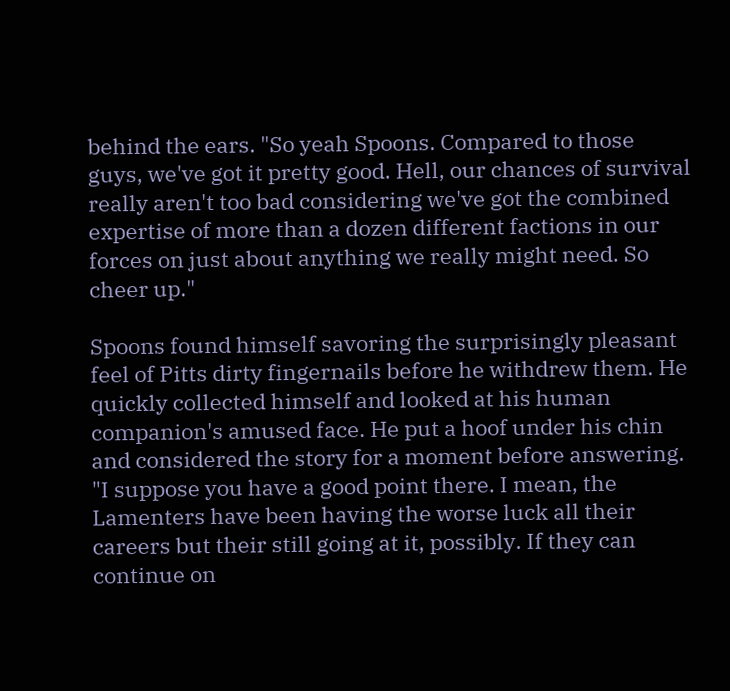behind the ears. "So yeah Spoons. Compared to those guys, we've got it pretty good. Hell, our chances of survival really aren't too bad considering we've got the combined expertise of more than a dozen different factions in our forces on just about anything we really might need. So cheer up."

Spoons found himself savoring the surprisingly pleasant feel of Pitts dirty fingernails before he withdrew them. He quickly collected himself and looked at his human companion's amused face. He put a hoof under his chin and considered the story for a moment before answering. "I suppose you have a good point there. I mean, the Lamenters have been having the worse luck all their careers but their still going at it, possibly. If they can continue on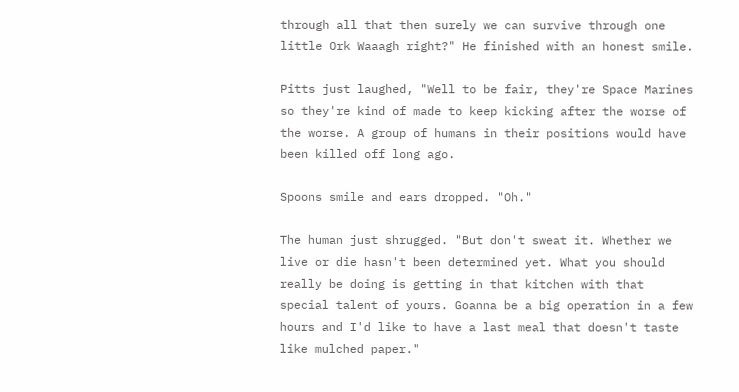through all that then surely we can survive through one little Ork Waaagh right?" He finished with an honest smile.

Pitts just laughed, "Well to be fair, they're Space Marines so they're kind of made to keep kicking after the worse of the worse. A group of humans in their positions would have been killed off long ago.

Spoons smile and ears dropped. "Oh."

The human just shrugged. "But don't sweat it. Whether we live or die hasn't been determined yet. What you should really be doing is getting in that kitchen with that special talent of yours. Goanna be a big operation in a few hours and I'd like to have a last meal that doesn't taste like mulched paper."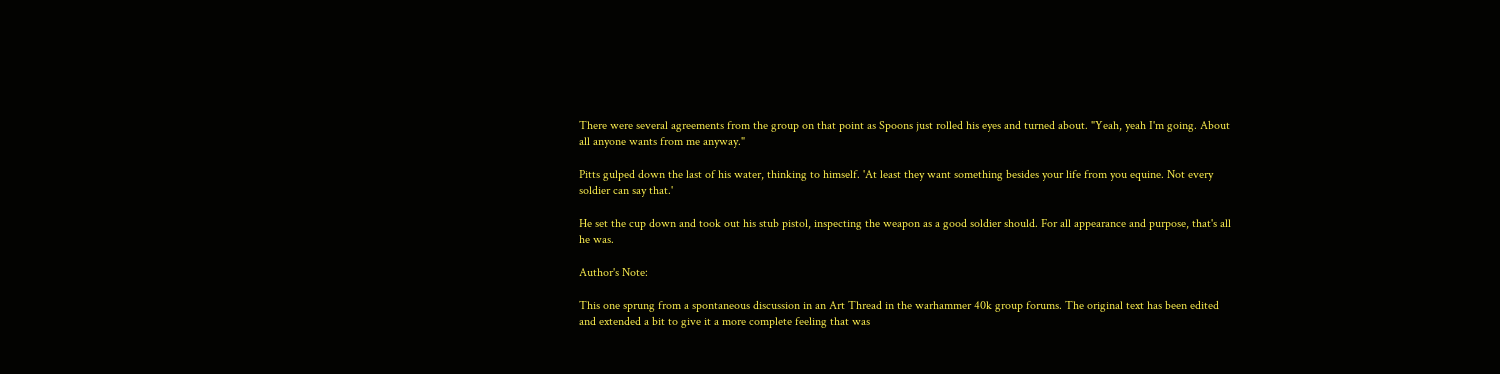There were several agreements from the group on that point as Spoons just rolled his eyes and turned about. "Yeah, yeah I'm going. About all anyone wants from me anyway."

Pitts gulped down the last of his water, thinking to himself. 'At least they want something besides your life from you equine. Not every soldier can say that.'

He set the cup down and took out his stub pistol, inspecting the weapon as a good soldier should. For all appearance and purpose, that's all he was.

Author's Note:

This one sprung from a spontaneous discussion in an Art Thread in the warhammer 40k group forums. The original text has been edited and extended a bit to give it a more complete feeling that was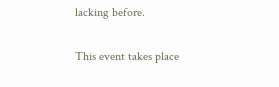lacking before.

This event takes place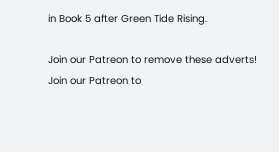in Book 5 after Green Tide Rising.

Join our Patreon to remove these adverts!
Join our Patreon to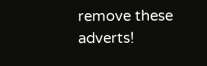remove these adverts!